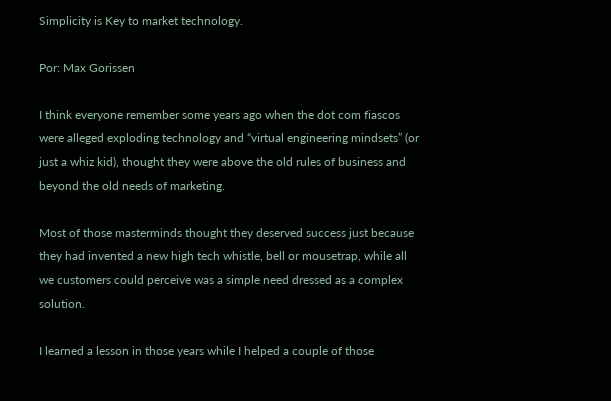Simplicity is Key to market technology.

Por: Max Gorissen

I think everyone remember some years ago when the dot com fiascos were alleged exploding technology and “virtual engineering mindsets” (or just a whiz kid), thought they were above the old rules of business and beyond the old needs of marketing.

Most of those masterminds thought they deserved success just because they had invented a new high tech whistle, bell or mousetrap, while all we customers could perceive was a simple need dressed as a complex solution.

I learned a lesson in those years while I helped a couple of those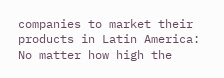companies to market their products in Latin America: No matter how high the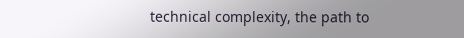technical complexity, the path to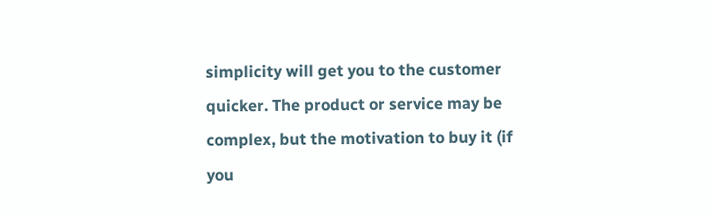simplicity will get you to the customer quicker. The product or service may be complex, but the motivation to buy it (if you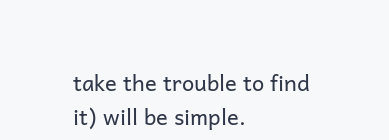take the trouble to find it) will be simple.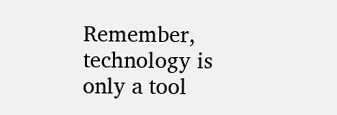Remember, technology is only a tool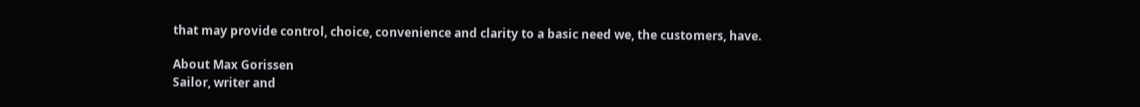that may provide control, choice, convenience and clarity to a basic need we, the customers, have.

About Max Gorissen
Sailor, writer and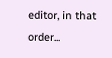editor, in that order...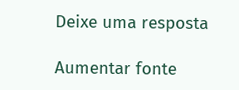Deixe uma resposta

Aumentar fonte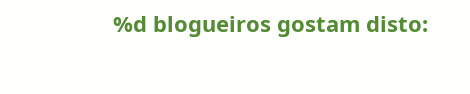%d blogueiros gostam disto: